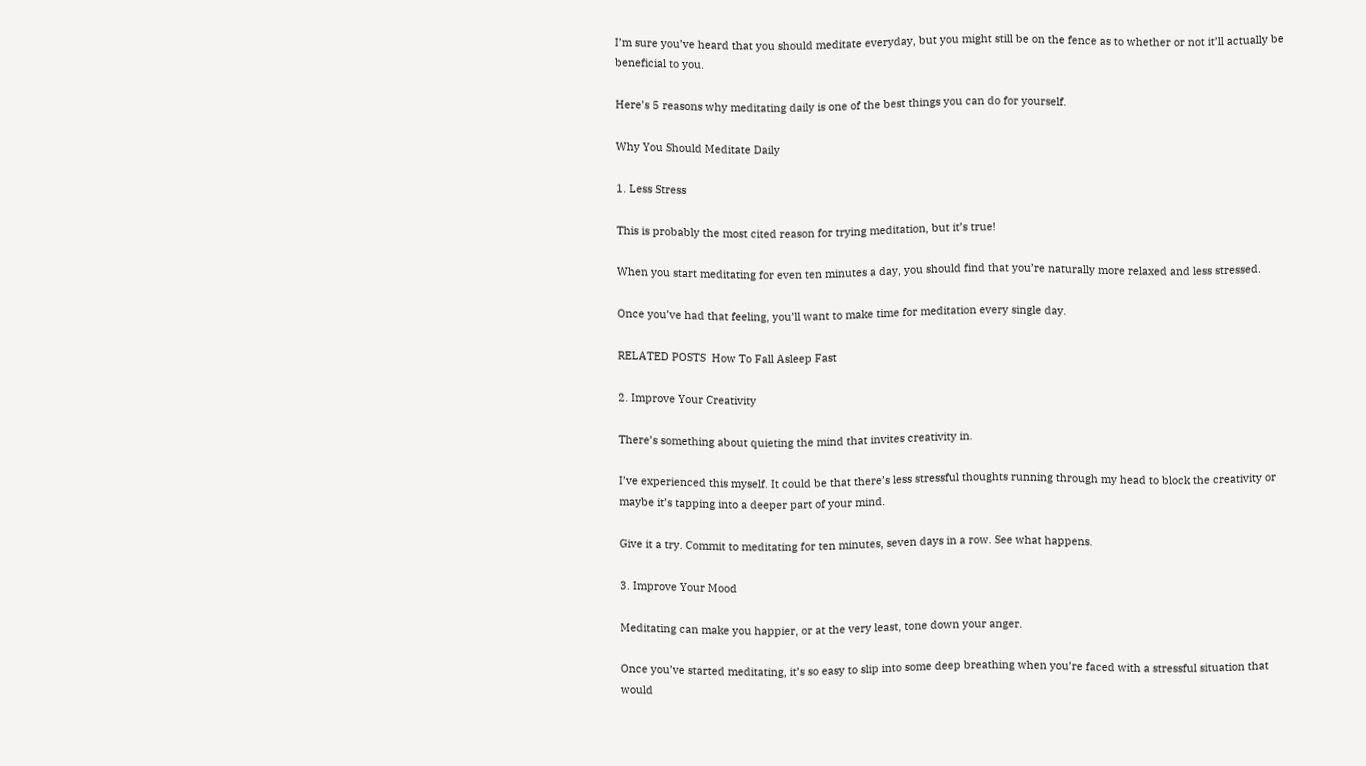I’m sure you’ve heard that you should meditate everyday, but you might still be on the fence as to whether or not it’ll actually be beneficial to you.

Here’s 5 reasons why meditating daily is one of the best things you can do for yourself.

Why You Should Meditate Daily

1. Less Stress

This is probably the most cited reason for trying meditation, but it’s true!

When you start meditating for even ten minutes a day, you should find that you’re naturally more relaxed and less stressed.

Once you’ve had that feeling, you’ll want to make time for meditation every single day.

RELATED POSTS  How To Fall Asleep Fast

2. Improve Your Creativity

There’s something about quieting the mind that invites creativity in.

I’ve experienced this myself. It could be that there’s less stressful thoughts running through my head to block the creativity or maybe it’s tapping into a deeper part of your mind.

Give it a try. Commit to meditating for ten minutes, seven days in a row. See what happens.

3. Improve Your Mood

Meditating can make you happier, or at the very least, tone down your anger.

Once you’ve started meditating, it’s so easy to slip into some deep breathing when you’re faced with a stressful situation that would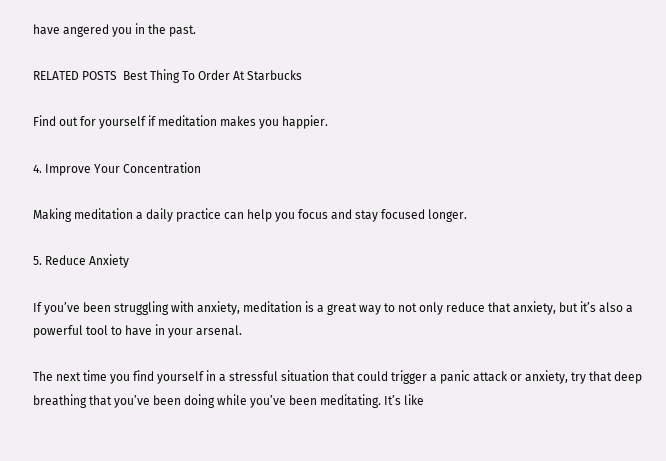have angered you in the past.

RELATED POSTS  Best Thing To Order At Starbucks

Find out for yourself if meditation makes you happier.

4. Improve Your Concentration

Making meditation a daily practice can help you focus and stay focused longer.

5. Reduce Anxiety

If you’ve been struggling with anxiety, meditation is a great way to not only reduce that anxiety, but it’s also a powerful tool to have in your arsenal.

The next time you find yourself in a stressful situation that could trigger a panic attack or anxiety, try that deep breathing that you’ve been doing while you’ve been meditating. It’s like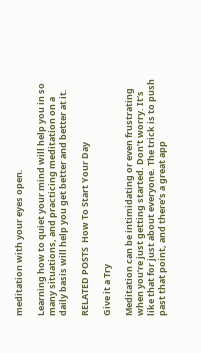meditation with your eyes open.

Learning how to quiet your mind will help you in so many situations, and practicing meditation on a daily basis will help you get better and better at it.

RELATED POSTS  How To Start Your Day

Give it a Try

Meditation can be intimidating or even frustrating when you’re just getting started. Don’t worry. It’s like that for just about everyone. The trick is to push past that point, and there’s a great app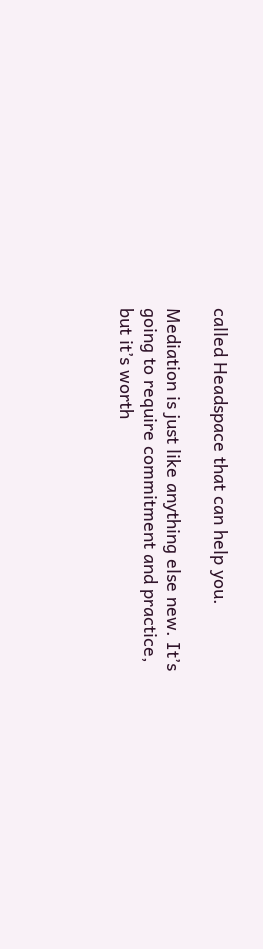called Headspace that can help you.

Mediation is just like anything else new. It’s going to require commitment and practice, but it’s worth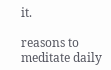it.

reasons to meditate daily